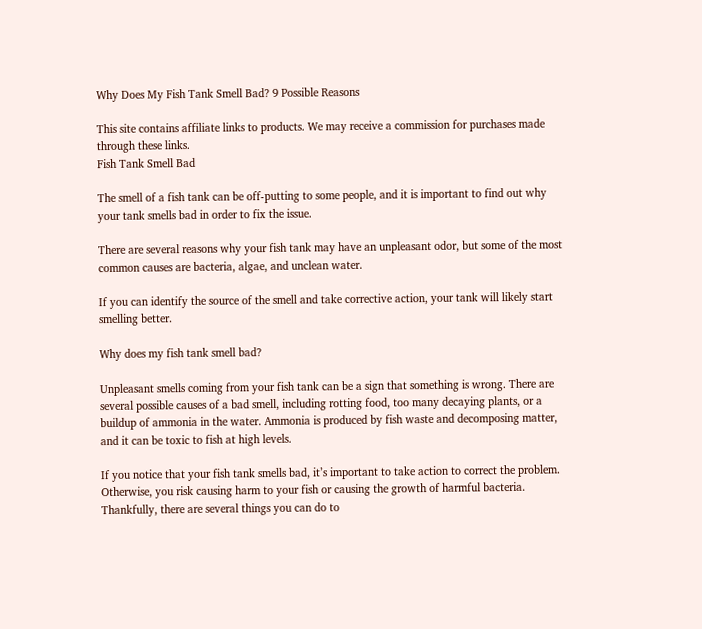Why Does My Fish Tank Smell Bad? 9 Possible Reasons

This site contains affiliate links to products. We may receive a commission for purchases made through these links.
Fish Tank Smell Bad

The smell of a fish tank can be off-putting to some people, and it is important to find out why your tank smells bad in order to fix the issue.

There are several reasons why your fish tank may have an unpleasant odor, but some of the most common causes are bacteria, algae, and unclean water.

If you can identify the source of the smell and take corrective action, your tank will likely start smelling better.

Why does my fish tank smell bad?

Unpleasant smells coming from your fish tank can be a sign that something is wrong. There are several possible causes of a bad smell, including rotting food, too many decaying plants, or a buildup of ammonia in the water. Ammonia is produced by fish waste and decomposing matter, and it can be toxic to fish at high levels.

If you notice that your fish tank smells bad, it’s important to take action to correct the problem. Otherwise, you risk causing harm to your fish or causing the growth of harmful bacteria. Thankfully, there are several things you can do to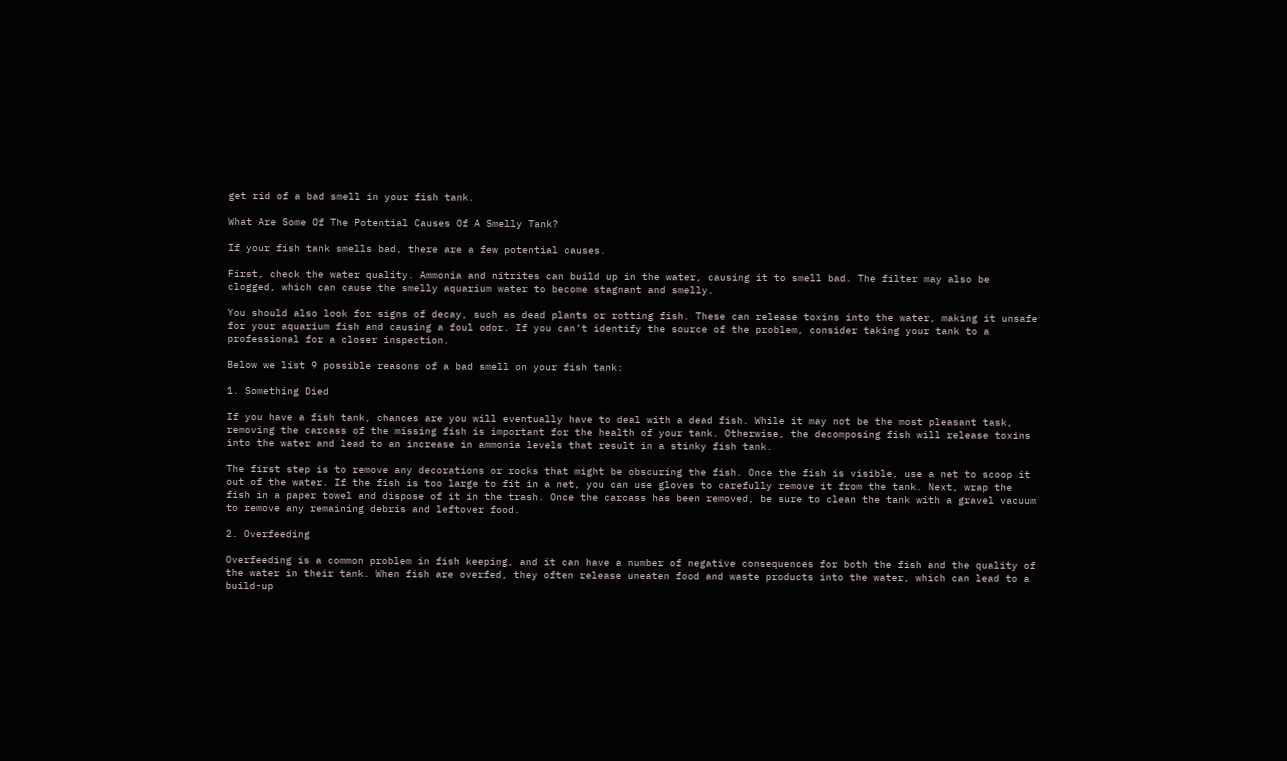get rid of a bad smell in your fish tank.

What Are Some Of The Potential Causes Of A Smelly Tank?

If your fish tank smells bad, there are a few potential causes.

First, check the water quality. Ammonia and nitrites can build up in the water, causing it to smell bad. The filter may also be clogged, which can cause the smelly aquarium water to become stagnant and smelly.

You should also look for signs of decay, such as dead plants or rotting fish. These can release toxins into the water, making it unsafe for your aquarium fish and causing a foul odor. If you can’t identify the source of the problem, consider taking your tank to a professional for a closer inspection.

Below we list 9 possible reasons of a bad smell on your fish tank:

1. Something Died

If you have a fish tank, chances are you will eventually have to deal with a dead fish. While it may not be the most pleasant task, removing the carcass of the missing fish is important for the health of your tank. Otherwise, the decomposing fish will release toxins into the water and lead to an increase in ammonia levels that result in a stinky fish tank.

The first step is to remove any decorations or rocks that might be obscuring the fish. Once the fish is visible, use a net to scoop it out of the water. If the fish is too large to fit in a net, you can use gloves to carefully remove it from the tank. Next, wrap the fish in a paper towel and dispose of it in the trash. Once the carcass has been removed, be sure to clean the tank with a gravel vacuum to remove any remaining debris and leftover food.

2. Overfeeding

Overfeeding is a common problem in fish keeping, and it can have a number of negative consequences for both the fish and the quality of the water in their tank. When fish are overfed, they often release uneaten food and waste products into the water, which can lead to a build-up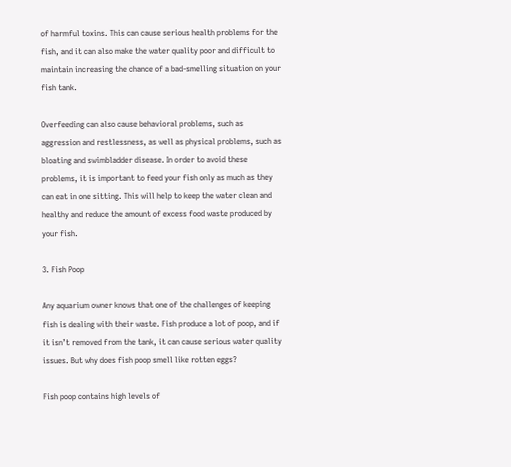of harmful toxins. This can cause serious health problems for the fish, and it can also make the water quality poor and difficult to maintain increasing the chance of a bad-smelling situation on your fish tank.

Overfeeding can also cause behavioral problems, such as aggression and restlessness, as well as physical problems, such as bloating and swimbladder disease. In order to avoid these problems, it is important to feed your fish only as much as they can eat in one sitting. This will help to keep the water clean and healthy and reduce the amount of excess food waste produced by your fish.

3. Fish Poop

Any aquarium owner knows that one of the challenges of keeping fish is dealing with their waste. Fish produce a lot of poop, and if it isn’t removed from the tank, it can cause serious water quality issues. But why does fish poop smell like rotten eggs?

Fish poop contains high levels of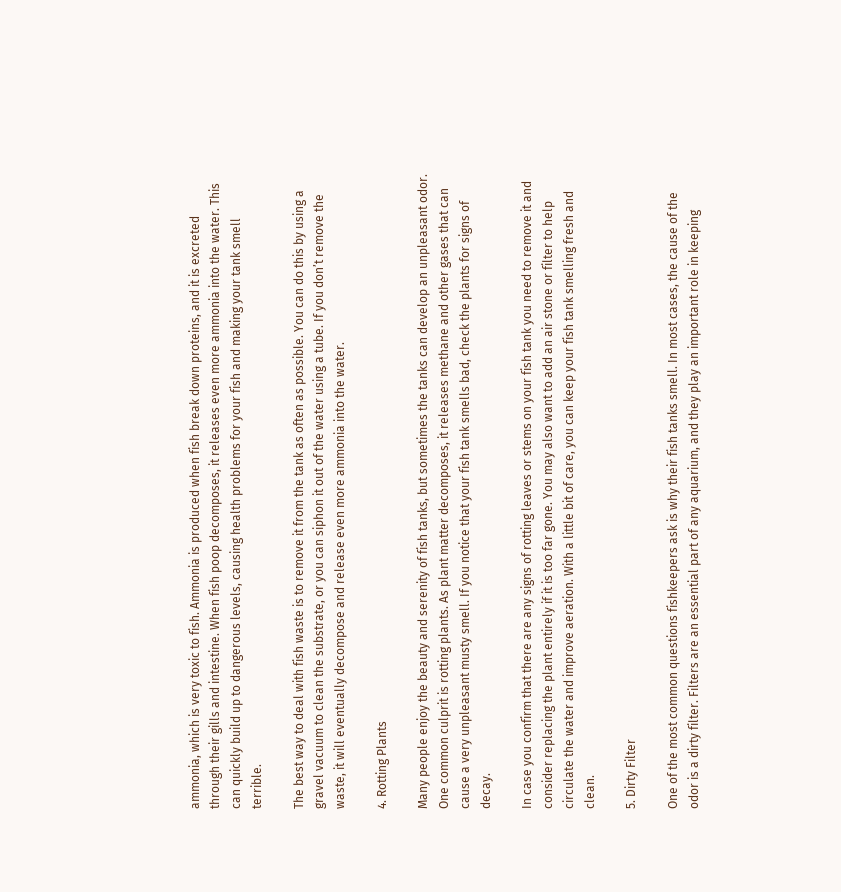ammonia, which is very toxic to fish. Ammonia is produced when fish break down proteins, and it is excreted through their gills and intestine. When fish poop decomposes, it releases even more ammonia into the water. This can quickly build up to dangerous levels, causing health problems for your fish and making your tank smell terrible.

The best way to deal with fish waste is to remove it from the tank as often as possible. You can do this by using a gravel vacuum to clean the substrate, or you can siphon it out of the water using a tube. If you don’t remove the waste, it will eventually decompose and release even more ammonia into the water.

4. Rotting Plants

Many people enjoy the beauty and serenity of fish tanks, but sometimes the tanks can develop an unpleasant odor. One common culprit is rotting plants. As plant matter decomposes, it releases methane and other gases that can cause a very unpleasant musty smell. If you notice that your fish tank smells bad, check the plants for signs of decay.

In case you confirm that there are any signs of rotting leaves or stems on your fish tank you need to remove it and consider replacing the plant entirely if it is too far gone. You may also want to add an air stone or filter to help circulate the water and improve aeration. With a little bit of care, you can keep your fish tank smelling fresh and clean.

5. Dirty Filter

One of the most common questions fishkeepers ask is why their fish tanks smell. In most cases, the cause of the odor is a dirty filter. Filters are an essential part of any aquarium, and they play an important role in keeping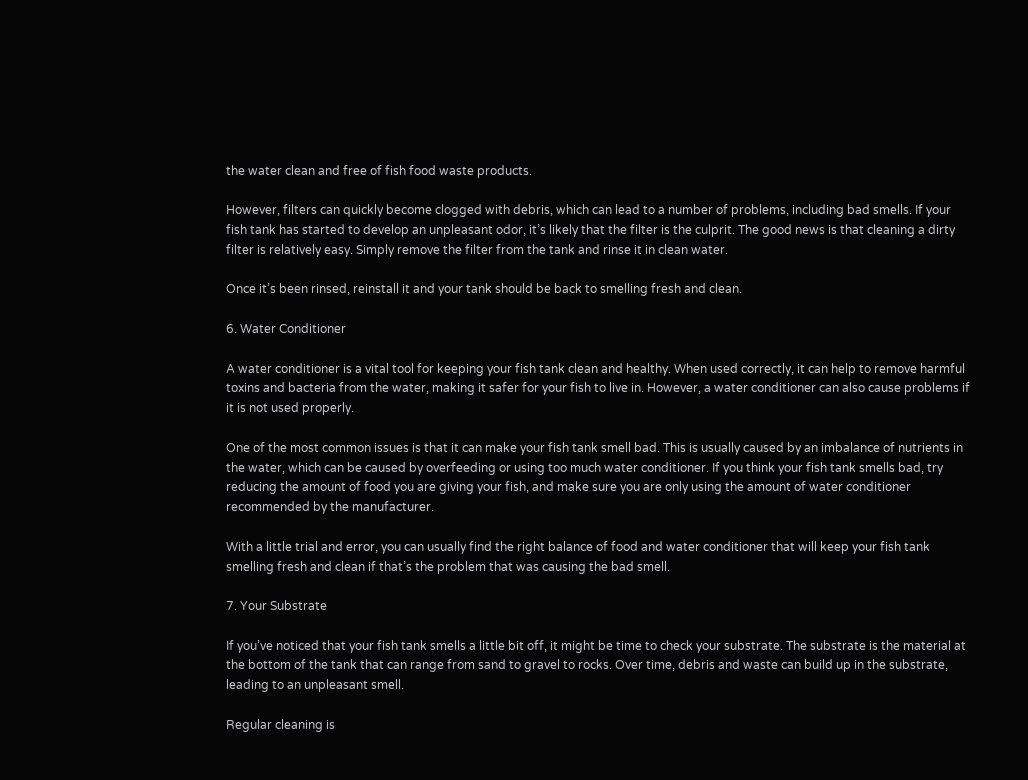the water clean and free of fish food waste products.

However, filters can quickly become clogged with debris, which can lead to a number of problems, including bad smells. If your fish tank has started to develop an unpleasant odor, it’s likely that the filter is the culprit. The good news is that cleaning a dirty filter is relatively easy. Simply remove the filter from the tank and rinse it in clean water.

Once it’s been rinsed, reinstall it and your tank should be back to smelling fresh and clean.

6. Water Conditioner

A water conditioner is a vital tool for keeping your fish tank clean and healthy. When used correctly, it can help to remove harmful toxins and bacteria from the water, making it safer for your fish to live in. However, a water conditioner can also cause problems if it is not used properly.

One of the most common issues is that it can make your fish tank smell bad. This is usually caused by an imbalance of nutrients in the water, which can be caused by overfeeding or using too much water conditioner. If you think your fish tank smells bad, try reducing the amount of food you are giving your fish, and make sure you are only using the amount of water conditioner recommended by the manufacturer.

With a little trial and error, you can usually find the right balance of food and water conditioner that will keep your fish tank smelling fresh and clean if that’s the problem that was causing the bad smell.

7. Your Substrate

If you’ve noticed that your fish tank smells a little bit off, it might be time to check your substrate. The substrate is the material at the bottom of the tank that can range from sand to gravel to rocks. Over time, debris and waste can build up in the substrate, leading to an unpleasant smell.

Regular cleaning is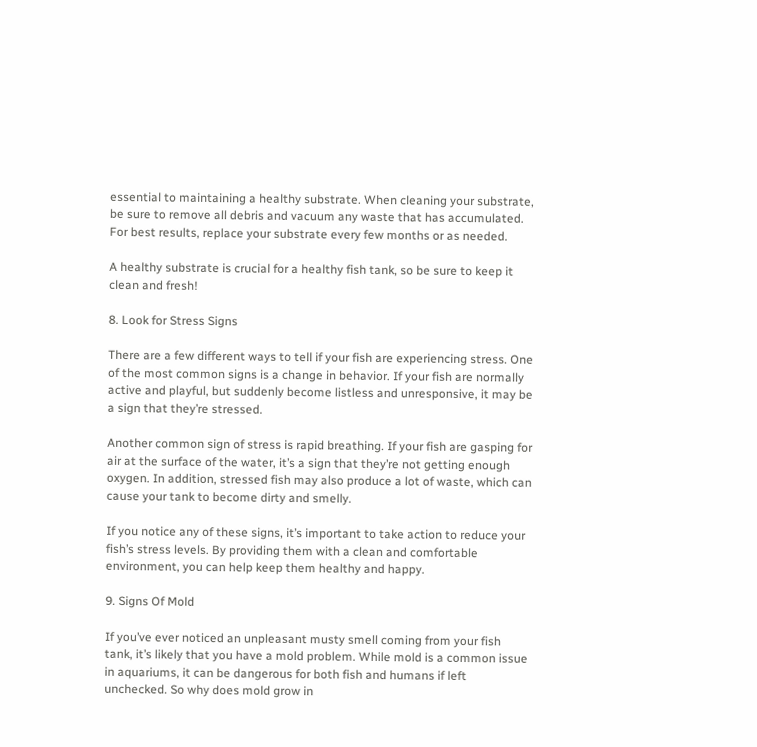essential to maintaining a healthy substrate. When cleaning your substrate, be sure to remove all debris and vacuum any waste that has accumulated. For best results, replace your substrate every few months or as needed.

A healthy substrate is crucial for a healthy fish tank, so be sure to keep it clean and fresh!

8. Look for Stress Signs

There are a few different ways to tell if your fish are experiencing stress. One of the most common signs is a change in behavior. If your fish are normally active and playful, but suddenly become listless and unresponsive, it may be a sign that they’re stressed.

Another common sign of stress is rapid breathing. If your fish are gasping for air at the surface of the water, it’s a sign that they’re not getting enough oxygen. In addition, stressed fish may also produce a lot of waste, which can cause your tank to become dirty and smelly.

If you notice any of these signs, it’s important to take action to reduce your fish’s stress levels. By providing them with a clean and comfortable environment, you can help keep them healthy and happy.

9. Signs Of Mold

If you’ve ever noticed an unpleasant musty smell coming from your fish tank, it’s likely that you have a mold problem. While mold is a common issue in aquariums, it can be dangerous for both fish and humans if left unchecked. So why does mold grow in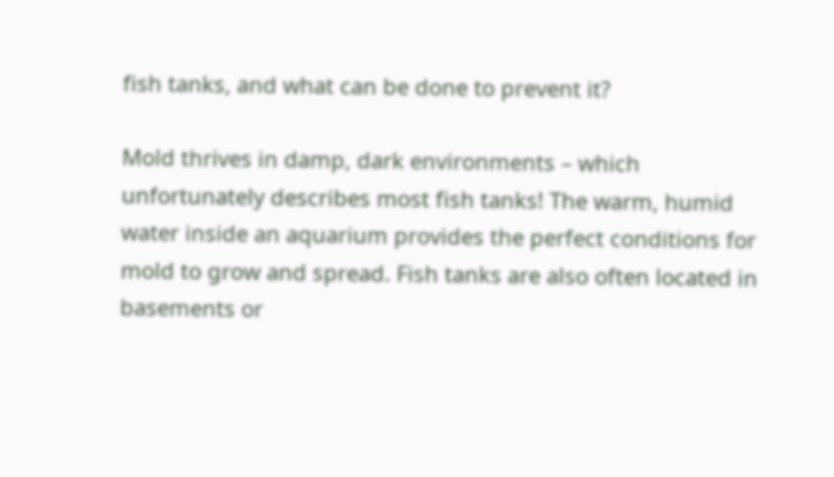fish tanks, and what can be done to prevent it?

Mold thrives in damp, dark environments – which unfortunately describes most fish tanks! The warm, humid water inside an aquarium provides the perfect conditions for mold to grow and spread. Fish tanks are also often located in basements or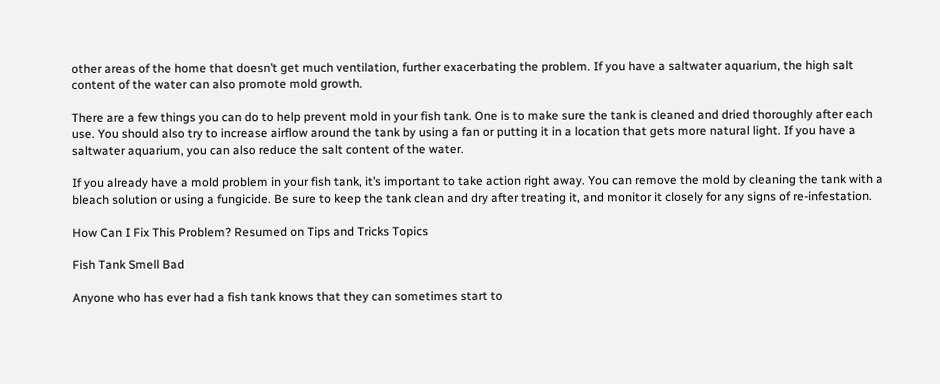other areas of the home that doesn’t get much ventilation, further exacerbating the problem. If you have a saltwater aquarium, the high salt content of the water can also promote mold growth.

There are a few things you can do to help prevent mold in your fish tank. One is to make sure the tank is cleaned and dried thoroughly after each use. You should also try to increase airflow around the tank by using a fan or putting it in a location that gets more natural light. If you have a saltwater aquarium, you can also reduce the salt content of the water.

If you already have a mold problem in your fish tank, it’s important to take action right away. You can remove the mold by cleaning the tank with a bleach solution or using a fungicide. Be sure to keep the tank clean and dry after treating it, and monitor it closely for any signs of re-infestation.

How Can I Fix This Problem? Resumed on Tips and Tricks Topics

Fish Tank Smell Bad

Anyone who has ever had a fish tank knows that they can sometimes start to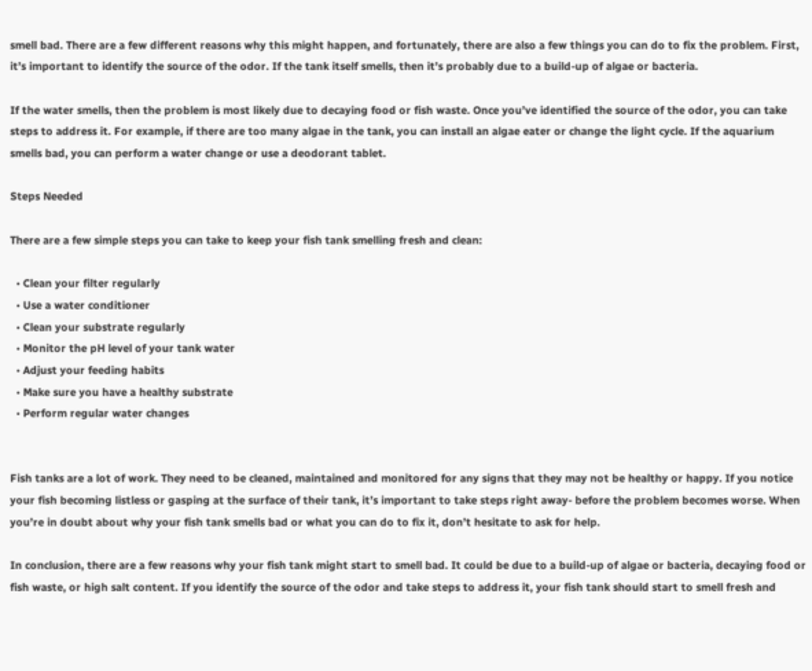smell bad. There are a few different reasons why this might happen, and fortunately, there are also a few things you can do to fix the problem. First, it’s important to identify the source of the odor. If the tank itself smells, then it’s probably due to a build-up of algae or bacteria.

If the water smells, then the problem is most likely due to decaying food or fish waste. Once you’ve identified the source of the odor, you can take steps to address it. For example, if there are too many algae in the tank, you can install an algae eater or change the light cycle. If the aquarium smells bad, you can perform a water change or use a deodorant tablet.

Steps Needed

There are a few simple steps you can take to keep your fish tank smelling fresh and clean:

  • Clean your filter regularly
  • Use a water conditioner
  • Clean your substrate regularly
  • Monitor the pH level of your tank water
  • Adjust your feeding habits
  • Make sure you have a healthy substrate
  • Perform regular water changes


Fish tanks are a lot of work. They need to be cleaned, maintained and monitored for any signs that they may not be healthy or happy. If you notice your fish becoming listless or gasping at the surface of their tank, it’s important to take steps right away- before the problem becomes worse. When you’re in doubt about why your fish tank smells bad or what you can do to fix it, don’t hesitate to ask for help.

In conclusion, there are a few reasons why your fish tank might start to smell bad. It could be due to a build-up of algae or bacteria, decaying food or fish waste, or high salt content. If you identify the source of the odor and take steps to address it, your fish tank should start to smell fresh and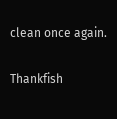clean once again.

Thankfish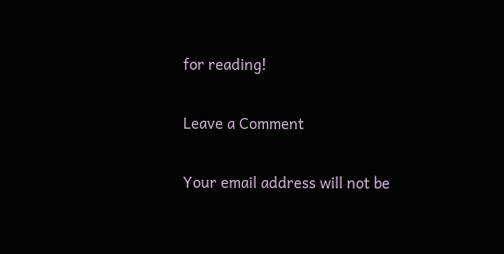for reading!

Leave a Comment

Your email address will not be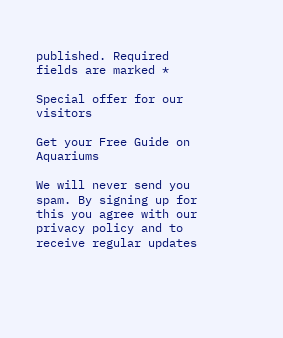published. Required fields are marked *

Special offer for our visitors

Get your Free Guide on Aquariums

We will never send you spam. By signing up for this you agree with our privacy policy and to receive regular updates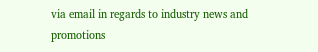via email in regards to industry news and promotions